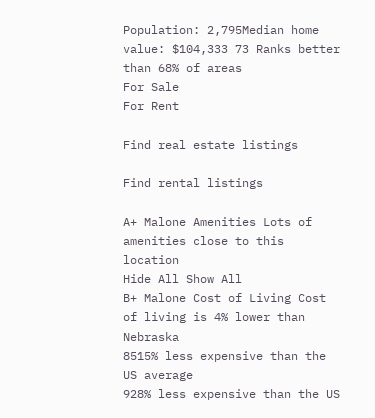Population: 2,795Median home value: $104,333 73 Ranks better than 68% of areas
For Sale
For Rent

Find real estate listings

Find rental listings

A+ Malone Amenities Lots of amenities close to this location
Hide All Show All
B+ Malone Cost of Living Cost of living is 4% lower than Nebraska
8515% less expensive than the US average
928% less expensive than the US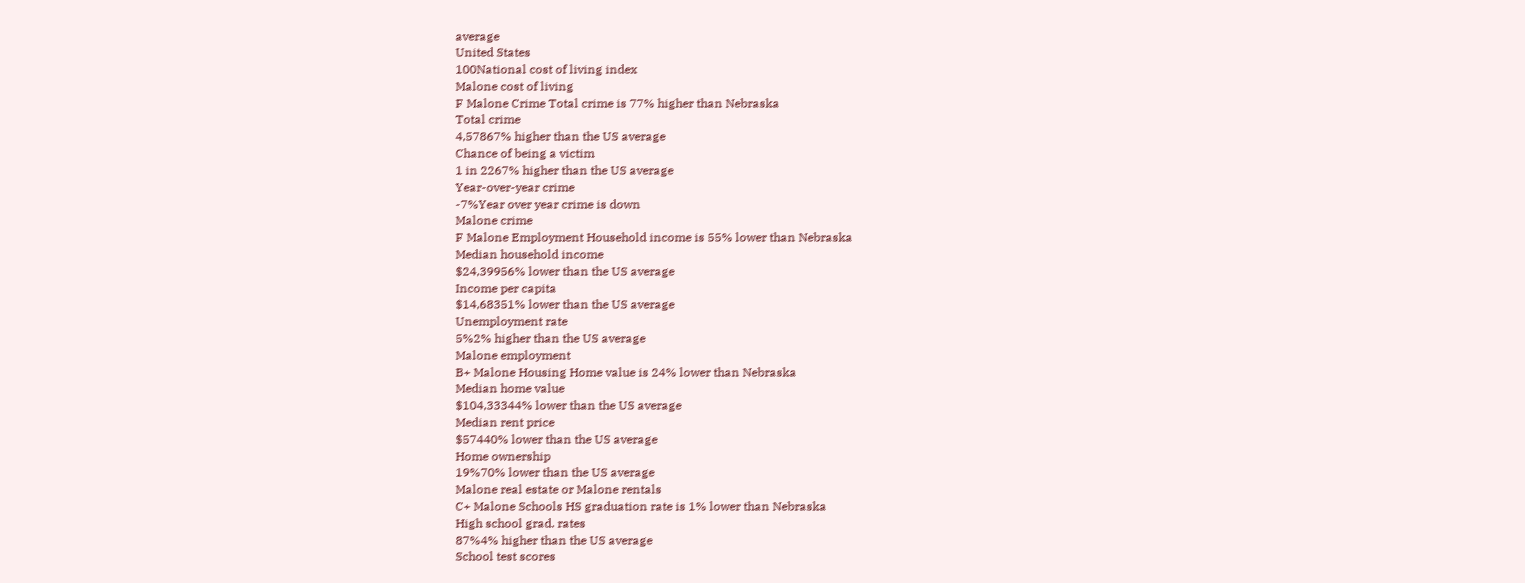average
United States
100National cost of living index
Malone cost of living
F Malone Crime Total crime is 77% higher than Nebraska
Total crime
4,57867% higher than the US average
Chance of being a victim
1 in 2267% higher than the US average
Year-over-year crime
-7%Year over year crime is down
Malone crime
F Malone Employment Household income is 55% lower than Nebraska
Median household income
$24,39956% lower than the US average
Income per capita
$14,68351% lower than the US average
Unemployment rate
5%2% higher than the US average
Malone employment
B+ Malone Housing Home value is 24% lower than Nebraska
Median home value
$104,33344% lower than the US average
Median rent price
$57440% lower than the US average
Home ownership
19%70% lower than the US average
Malone real estate or Malone rentals
C+ Malone Schools HS graduation rate is 1% lower than Nebraska
High school grad. rates
87%4% higher than the US average
School test scores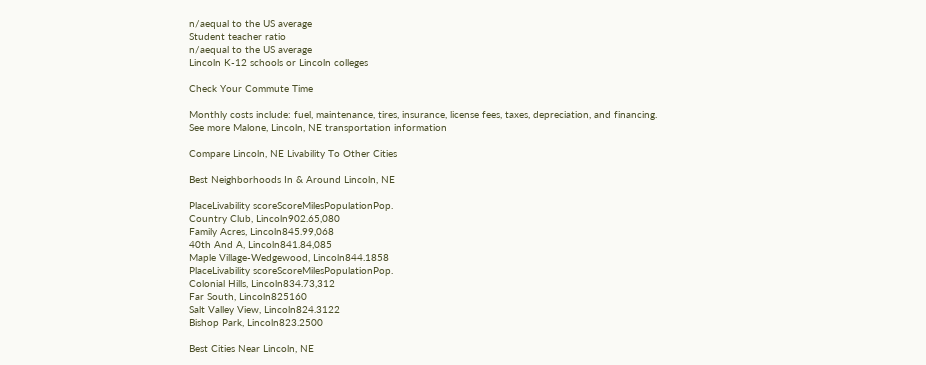n/aequal to the US average
Student teacher ratio
n/aequal to the US average
Lincoln K-12 schools or Lincoln colleges

Check Your Commute Time

Monthly costs include: fuel, maintenance, tires, insurance, license fees, taxes, depreciation, and financing.
See more Malone, Lincoln, NE transportation information

Compare Lincoln, NE Livability To Other Cities

Best Neighborhoods In & Around Lincoln, NE

PlaceLivability scoreScoreMilesPopulationPop.
Country Club, Lincoln902.65,080
Family Acres, Lincoln845.99,068
40th And A, Lincoln841.84,085
Maple Village-Wedgewood, Lincoln844.1858
PlaceLivability scoreScoreMilesPopulationPop.
Colonial Hills, Lincoln834.73,312
Far South, Lincoln825160
Salt Valley View, Lincoln824.3122
Bishop Park, Lincoln823.2500

Best Cities Near Lincoln, NE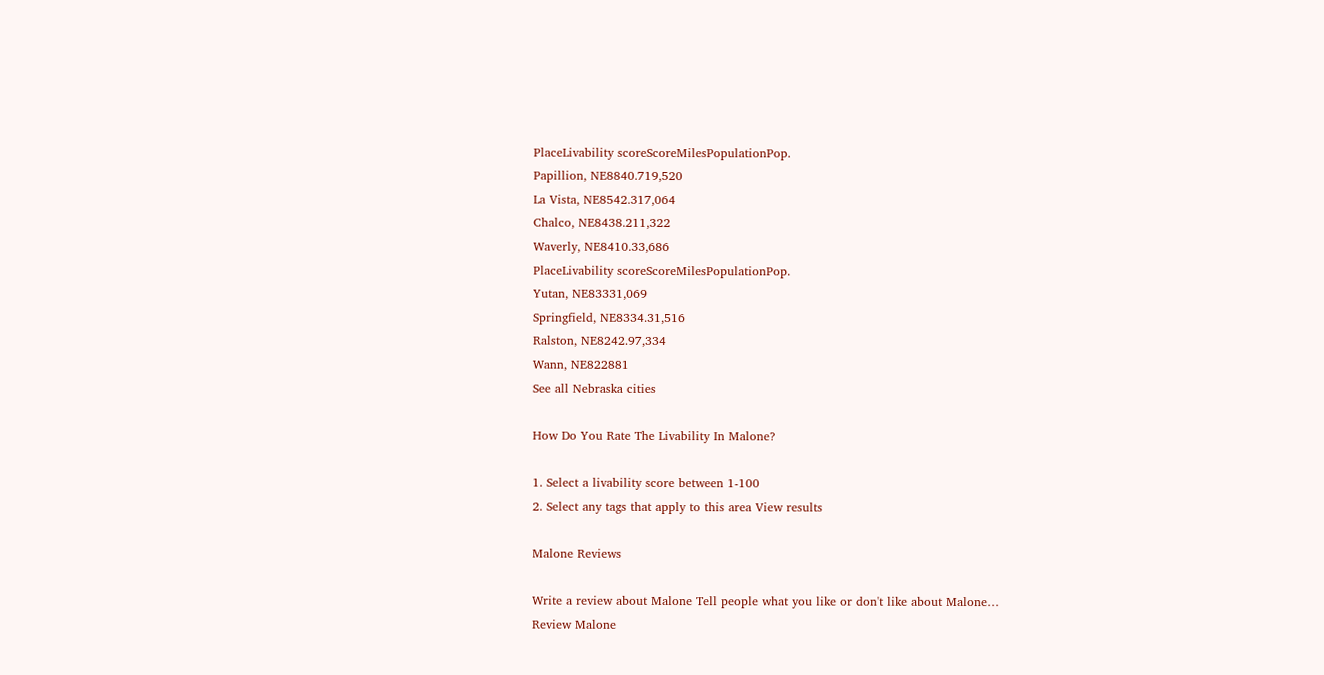PlaceLivability scoreScoreMilesPopulationPop.
Papillion, NE8840.719,520
La Vista, NE8542.317,064
Chalco, NE8438.211,322
Waverly, NE8410.33,686
PlaceLivability scoreScoreMilesPopulationPop.
Yutan, NE83331,069
Springfield, NE8334.31,516
Ralston, NE8242.97,334
Wann, NE822881
See all Nebraska cities

How Do You Rate The Livability In Malone?

1. Select a livability score between 1-100
2. Select any tags that apply to this area View results

Malone Reviews

Write a review about Malone Tell people what you like or don't like about Malone…
Review Malone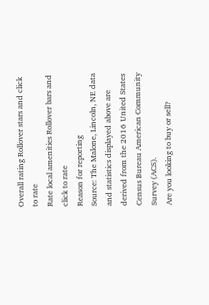Overall rating Rollover stars and click to rate
Rate local amenities Rollover bars and click to rate
Reason for reporting
Source: The Malone, Lincoln, NE data and statistics displayed above are derived from the 2016 United States Census Bureau American Community Survey (ACS).
Are you looking to buy or sell?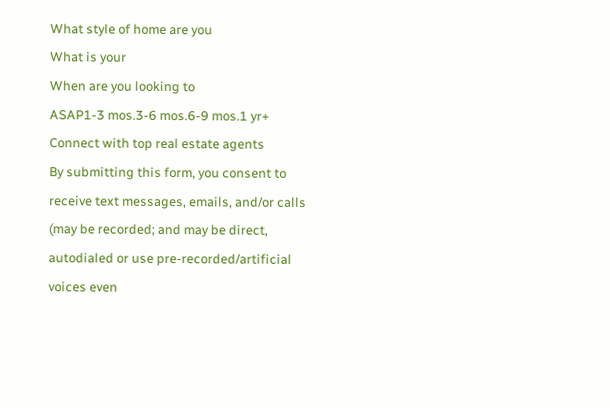What style of home are you
What is your
When are you looking to
ASAP1-3 mos.3-6 mos.6-9 mos.1 yr+
Connect with top real estate agents
By submitting this form, you consent to receive text messages, emails, and/or calls (may be recorded; and may be direct, autodialed or use pre-recorded/artificial voices even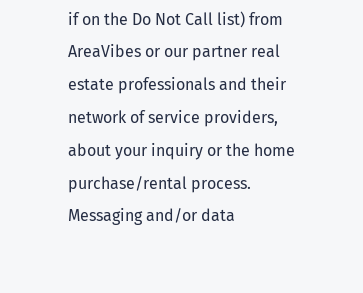if on the Do Not Call list) from AreaVibes or our partner real estate professionals and their network of service providers, about your inquiry or the home purchase/rental process. Messaging and/or data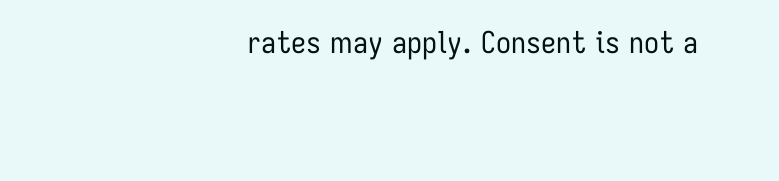rates may apply. Consent is not a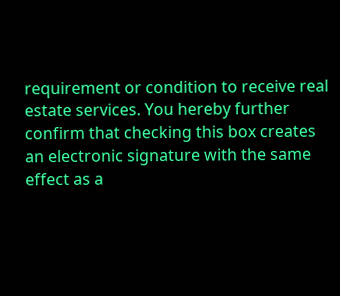requirement or condition to receive real estate services. You hereby further confirm that checking this box creates an electronic signature with the same effect as a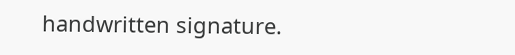handwritten signature.